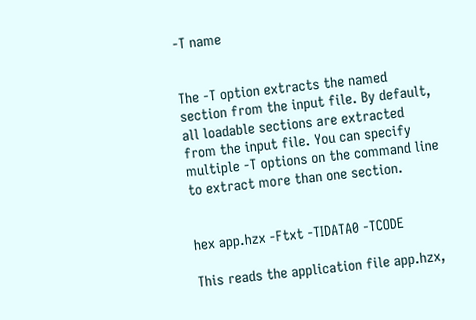-T name


The -T option extracts the named section from the input file. By default, all loadable sections are extracted from the input file. You can specify multiple -T options on the command line to extract more than one section.


hex app.hzx -Ftxt -TIDATA0 -TCODE

This reads the application file app.hzx,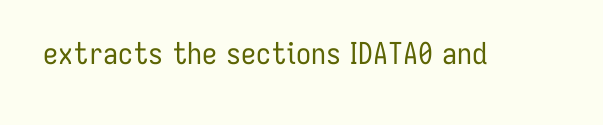extracts the sections IDATA0 and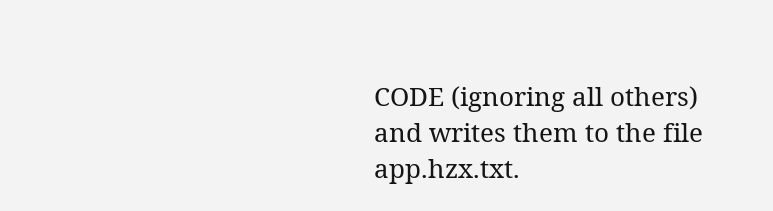CODE (ignoring all others) and writes them to the file app.hzx.txt.